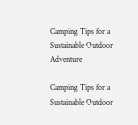Camping Tips for a Sustainable Outdoor Adventure

Camping Tips for a Sustainable Outdoor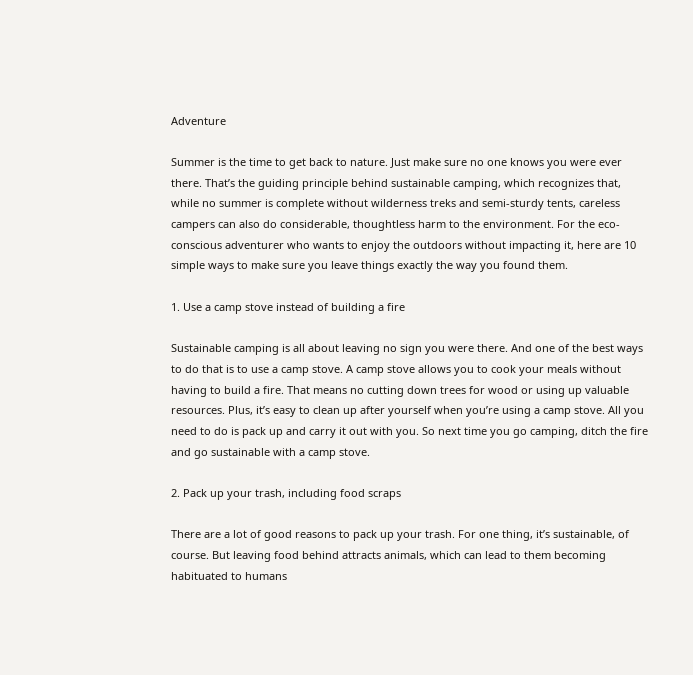Adventure

Summer is the time to get back to nature. Just make sure no one knows you were ever there. That’s the guiding principle behind sustainable camping, which recognizes that, while no summer is complete without wilderness treks and semi-sturdy tents, careless campers can also do considerable, thoughtless harm to the environment. For the eco-conscious adventurer who wants to enjoy the outdoors without impacting it, here are 10 simple ways to make sure you leave things exactly the way you found them.

1. Use a camp stove instead of building a fire

Sustainable camping is all about leaving no sign you were there. And one of the best ways to do that is to use a camp stove. A camp stove allows you to cook your meals without having to build a fire. That means no cutting down trees for wood or using up valuable resources. Plus, it’s easy to clean up after yourself when you’re using a camp stove. All you need to do is pack up and carry it out with you. So next time you go camping, ditch the fire and go sustainable with a camp stove.

2. Pack up your trash, including food scraps

There are a lot of good reasons to pack up your trash. For one thing, it’s sustainable, of course. But leaving food behind attracts animals, which can lead to them becoming habituated to humans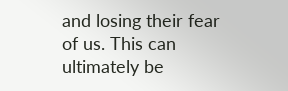and losing their fear of us. This can ultimately be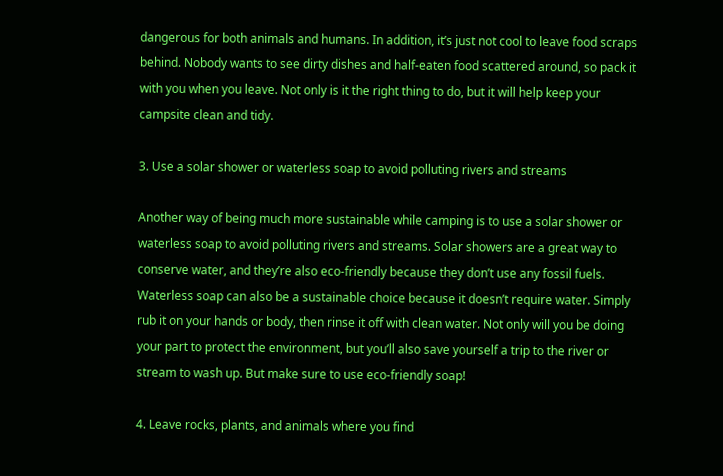dangerous for both animals and humans. In addition, it’s just not cool to leave food scraps behind. Nobody wants to see dirty dishes and half-eaten food scattered around, so pack it with you when you leave. Not only is it the right thing to do, but it will help keep your campsite clean and tidy.

3. Use a solar shower or waterless soap to avoid polluting rivers and streams

Another way of being much more sustainable while camping is to use a solar shower or waterless soap to avoid polluting rivers and streams. Solar showers are a great way to conserve water, and they’re also eco-friendly because they don’t use any fossil fuels. Waterless soap can also be a sustainable choice because it doesn’t require water. Simply rub it on your hands or body, then rinse it off with clean water. Not only will you be doing your part to protect the environment, but you’ll also save yourself a trip to the river or stream to wash up. But make sure to use eco-friendly soap!

4. Leave rocks, plants, and animals where you find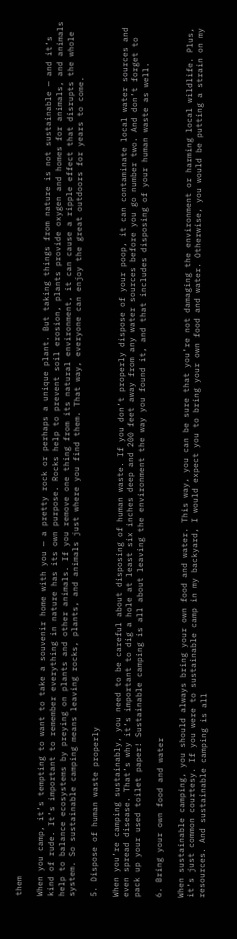them

When you camp, it’s tempting to want to take a souvenir home with you — a pretty rock or perhaps a unique plant. But taking things from nature is not sustainable — and it’s kind of rude. It’s important to remember everything in nature has its own purpose. Rocks help to prevent soil erosion, plants provide oxygen and homes for animals, and animals help to balance ecosystems by preying on plants and other animals. If you remove one thing from its natural environment, it can cause a ripple effect that disrupts the whole system. So sustainable camping means leaving rocks, plants, and animals just where you find them. That way, everyone can enjoy the great outdoors for years to come.

5. Dispose of human waste properly

When you’re camping sustainably, you need to be careful about disposing of human waste. If you don’t properly dispose of your poop, it can contaminate local water sources and even spread disease. That’s why it’s important to dig a hole at least six inches deep and 200 feet away from any water sources before you go number two. And don’t forget to pack up your used toilet paper! Sustainable camping is all about leaving the environment the way you found it, and that includes disposing of your human waste as well.

6. Bring your own food and water

When sustainable camping, you should always bring your own food and water. This way, you can be sure that you’re not damaging the environment or harming local wildlife. Plus, it’s just common courtesy. If you were to sustainable camp in my backyard, I would expect you to bring your own food and water. Otherwise, you would be putting a strain on my resources. And sustainable camping is all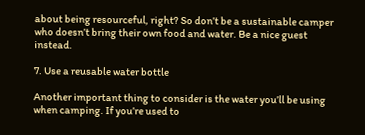about being resourceful, right? So don’t be a sustainable camper who doesn’t bring their own food and water. Be a nice guest instead.

7. Use a reusable water bottle

Another important thing to consider is the water you’ll be using when camping. If you’re used to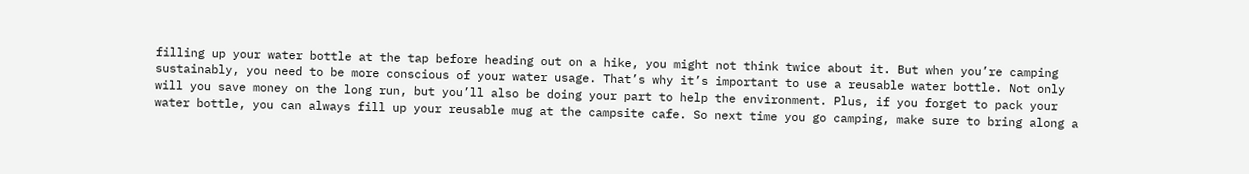filling up your water bottle at the tap before heading out on a hike, you might not think twice about it. But when you’re camping sustainably, you need to be more conscious of your water usage. That’s why it’s important to use a reusable water bottle. Not only will you save money on the long run, but you’ll also be doing your part to help the environment. Plus, if you forget to pack your water bottle, you can always fill up your reusable mug at the campsite cafe. So next time you go camping, make sure to bring along a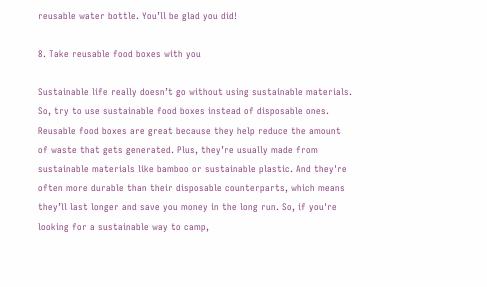reusable water bottle. You’ll be glad you did!

8. Take reusable food boxes with you

Sustainable life really doesn’t go without using sustainable materials. So, try to use sustainable food boxes instead of disposable ones. Reusable food boxes are great because they help reduce the amount of waste that gets generated. Plus, they’re usually made from sustainable materials like bamboo or sustainable plastic. And they're often more durable than their disposable counterparts, which means they’ll last longer and save you money in the long run. So, if you're looking for a sustainable way to camp,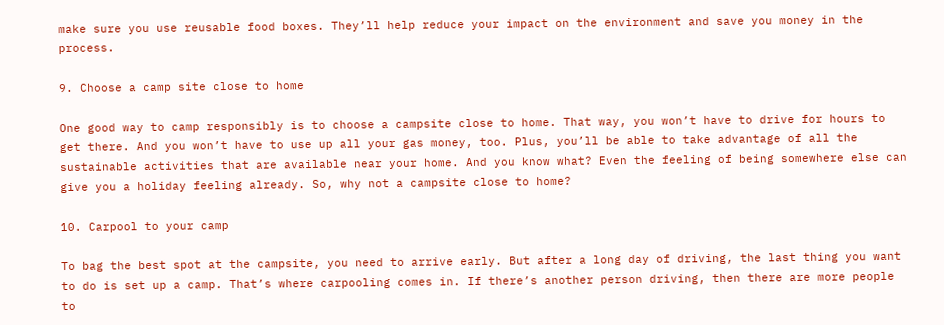make sure you use reusable food boxes. They’ll help reduce your impact on the environment and save you money in the process.

9. Choose a camp site close to home

One good way to camp responsibly is to choose a campsite close to home. That way, you won’t have to drive for hours to get there. And you won’t have to use up all your gas money, too. Plus, you’ll be able to take advantage of all the sustainable activities that are available near your home. And you know what? Even the feeling of being somewhere else can give you a holiday feeling already. So, why not a campsite close to home?

10. Carpool to your camp

To bag the best spot at the campsite, you need to arrive early. But after a long day of driving, the last thing you want to do is set up a camp. That’s where carpooling comes in. If there’s another person driving, then there are more people to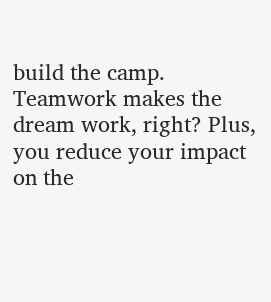build the camp. Teamwork makes the dream work, right? Plus, you reduce your impact on the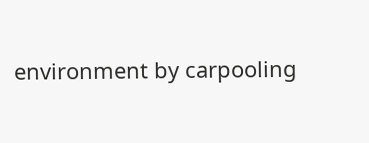environment by carpooling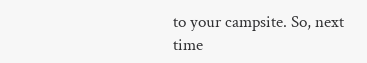to your campsite. So, next time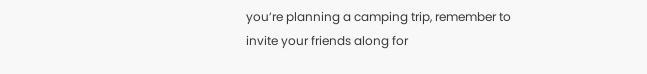you’re planning a camping trip, remember to invite your friends along for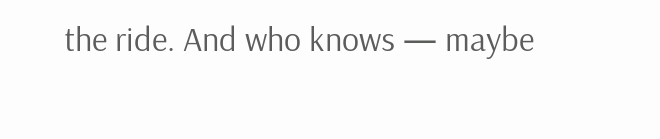the ride. And who knows — maybe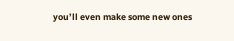you’ll even make some new ones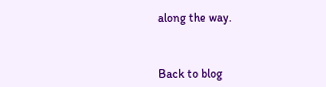along the way.



Back to blog